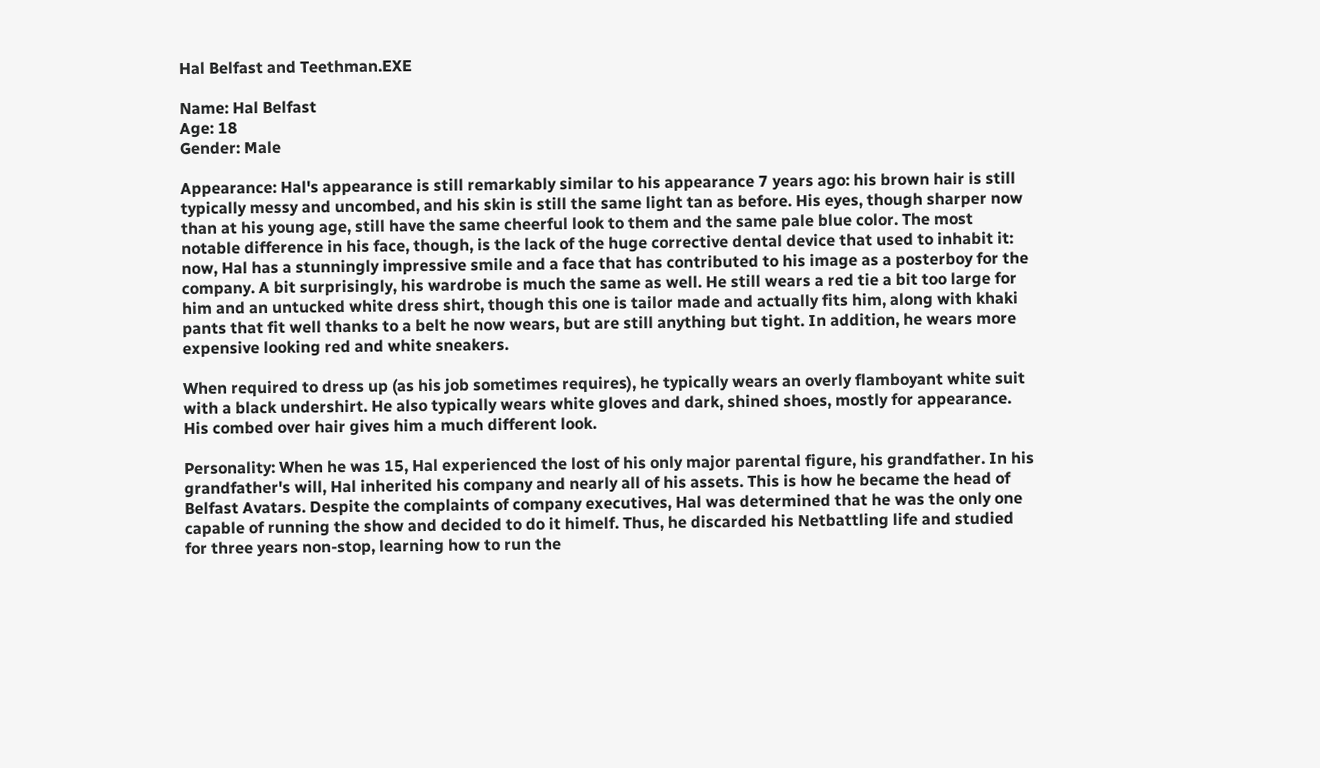Hal Belfast and Teethman.EXE

Name: Hal Belfast
Age: 18
Gender: Male

Appearance: Hal's appearance is still remarkably similar to his appearance 7 years ago: his brown hair is still typically messy and uncombed, and his skin is still the same light tan as before. His eyes, though sharper now than at his young age, still have the same cheerful look to them and the same pale blue color. The most notable difference in his face, though, is the lack of the huge corrective dental device that used to inhabit it: now, Hal has a stunningly impressive smile and a face that has contributed to his image as a posterboy for the company. A bit surprisingly, his wardrobe is much the same as well. He still wears a red tie a bit too large for him and an untucked white dress shirt, though this one is tailor made and actually fits him, along with khaki pants that fit well thanks to a belt he now wears, but are still anything but tight. In addition, he wears more expensive looking red and white sneakers.

When required to dress up (as his job sometimes requires), he typically wears an overly flamboyant white suit with a black undershirt. He also typically wears white gloves and dark, shined shoes, mostly for appearance. His combed over hair gives him a much different look.

Personality: When he was 15, Hal experienced the lost of his only major parental figure, his grandfather. In his grandfather's will, Hal inherited his company and nearly all of his assets. This is how he became the head of Belfast Avatars. Despite the complaints of company executives, Hal was determined that he was the only one capable of running the show and decided to do it himelf. Thus, he discarded his Netbattling life and studied for three years non-stop, learning how to run the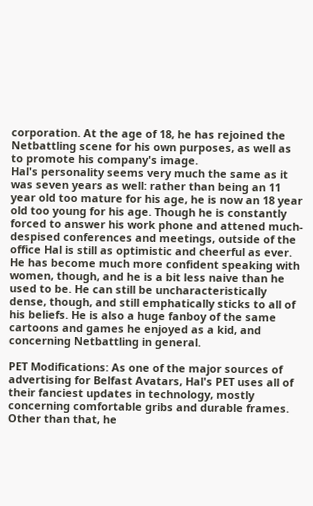corporation. At the age of 18, he has rejoined the Netbattling scene for his own purposes, as well as to promote his company's image.
Hal's personality seems very much the same as it was seven years as well: rather than being an 11 year old too mature for his age, he is now an 18 year old too young for his age. Though he is constantly forced to answer his work phone and attened much-despised conferences and meetings, outside of the office Hal is still as optimistic and cheerful as ever. He has become much more confident speaking with women, though, and he is a bit less naive than he used to be. He can still be uncharacteristically dense, though, and still emphatically sticks to all of his beliefs. He is also a huge fanboy of the same cartoons and games he enjoyed as a kid, and concerning Netbattling in general.

PET Modifications: As one of the major sources of advertising for Belfast Avatars, Hal's PET uses all of their fanciest updates in technology, mostly concerning comfortable gribs and durable frames. Other than that, he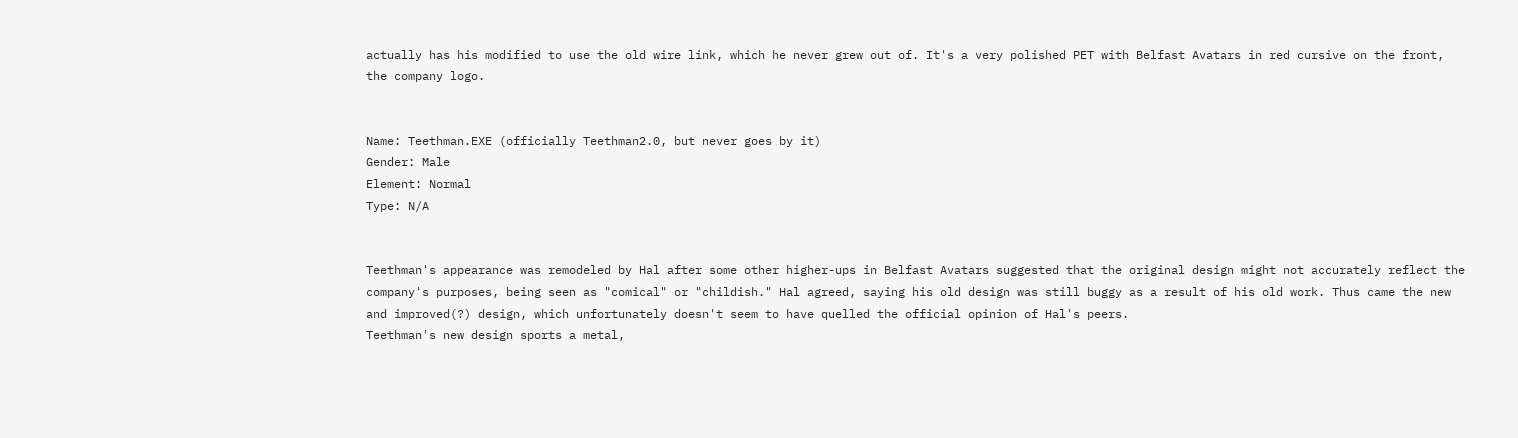actually has his modified to use the old wire link, which he never grew out of. It's a very polished PET with Belfast Avatars in red cursive on the front, the company logo.


Name: Teethman.EXE (officially Teethman2.0, but never goes by it)
Gender: Male
Element: Normal
Type: N/A


Teethman's appearance was remodeled by Hal after some other higher-ups in Belfast Avatars suggested that the original design might not accurately reflect the company's purposes, being seen as "comical" or "childish." Hal agreed, saying his old design was still buggy as a result of his old work. Thus came the new and improved(?) design, which unfortunately doesn't seem to have quelled the official opinion of Hal's peers.
Teethman's new design sports a metal,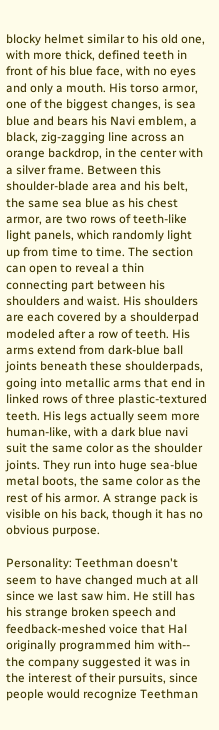blocky helmet similar to his old one, with more thick, defined teeth in front of his blue face, with no eyes and only a mouth. His torso armor, one of the biggest changes, is sea blue and bears his Navi emblem, a black, zig-zagging line across an orange backdrop, in the center with a silver frame. Between this shoulder-blade area and his belt, the same sea blue as his chest armor, are two rows of teeth-like light panels, which randomly light up from time to time. The section can open to reveal a thin connecting part between his shoulders and waist. His shoulders are each covered by a shoulderpad modeled after a row of teeth. His arms extend from dark-blue ball joints beneath these shoulderpads, going into metallic arms that end in linked rows of three plastic-textured teeth. His legs actually seem more human-like, with a dark blue navi suit the same color as the shoulder joints. They run into huge sea-blue metal boots, the same color as the rest of his armor. A strange pack is visible on his back, though it has no obvious purpose.

Personality: Teethman doesn't seem to have changed much at all since we last saw him. He still has his strange broken speech and feedback-meshed voice that Hal originally programmed him with-- the company suggested it was in the interest of their pursuits, since people would recognize Teethman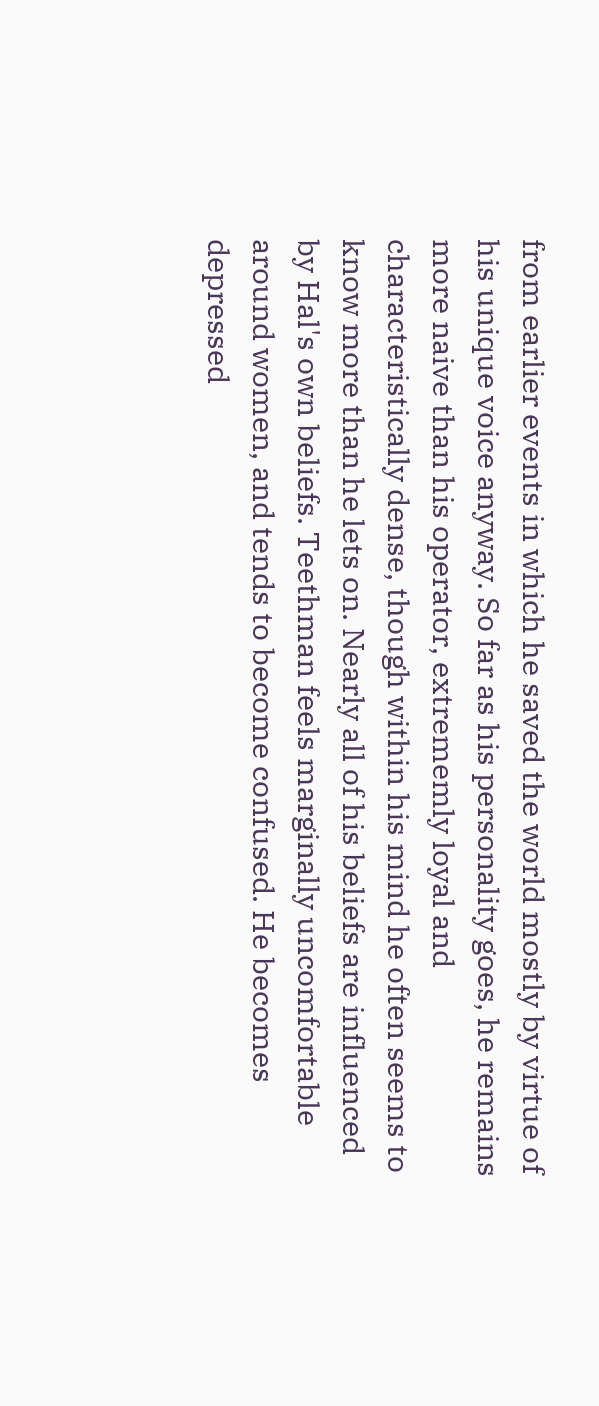from earlier events in which he saved the world mostly by virtue of his unique voice anyway. So far as his personality goes, he remains more naive than his operator, extrememly loyal and characteristically dense, though within his mind he often seems to know more than he lets on. Nearly all of his beliefs are influenced by Hal's own beliefs. Teethman feels marginally uncomfortable around women, and tends to become confused. He becomes depressed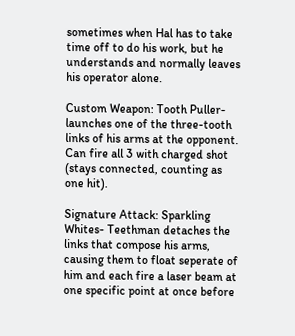sometimes when Hal has to take time off to do his work, but he understands and normally leaves his operator alone.

Custom Weapon: Tooth Puller- launches one of the three-tooth links of his arms at the opponent. Can fire all 3 with charged shot (stays connected, counting as one hit).

Signature Attack: Sparkling Whites- Teethman detaches the links that compose his arms, causing them to float seperate of him and each fire a laser beam at one specific point at once before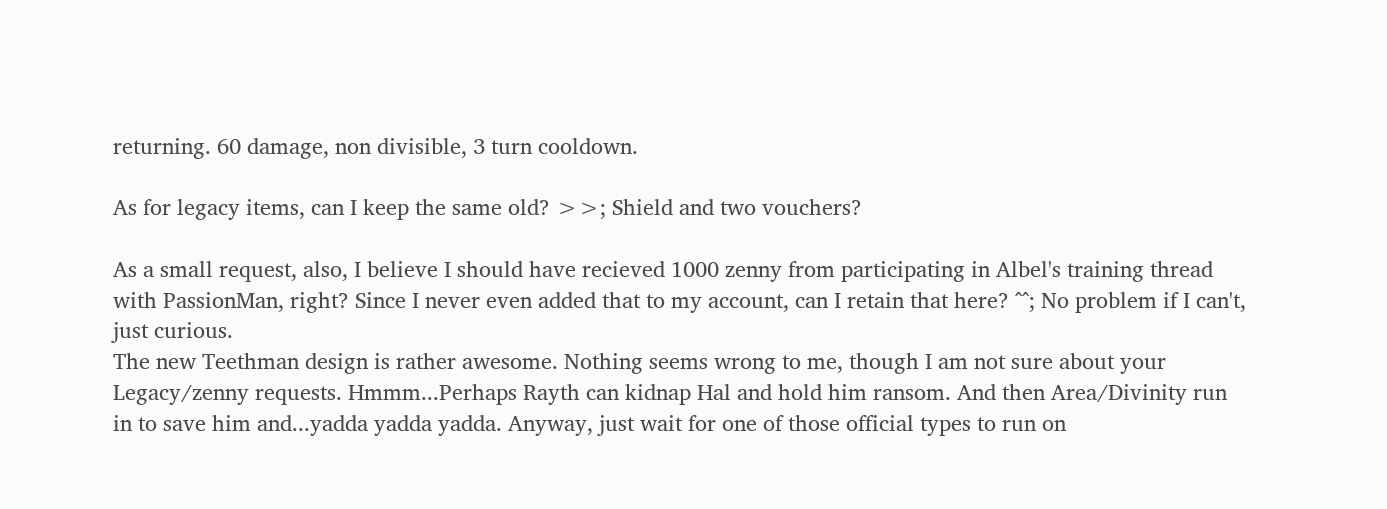returning. 60 damage, non divisible, 3 turn cooldown.

As for legacy items, can I keep the same old? >>; Shield and two vouchers?

As a small request, also, I believe I should have recieved 1000 zenny from participating in Albel's training thread with PassionMan, right? Since I never even added that to my account, can I retain that here? ^^; No problem if I can't, just curious.
The new Teethman design is rather awesome. Nothing seems wrong to me, though I am not sure about your Legacy/zenny requests. Hmmm...Perhaps Rayth can kidnap Hal and hold him ransom. And then Area/Divinity run in to save him and...yadda yadda yadda. Anyway, just wait for one of those official types to run on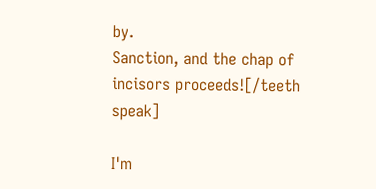by.
Sanction, and the chap of incisors proceeds![/teeth speak]

I'm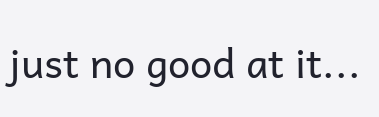just no good at it...